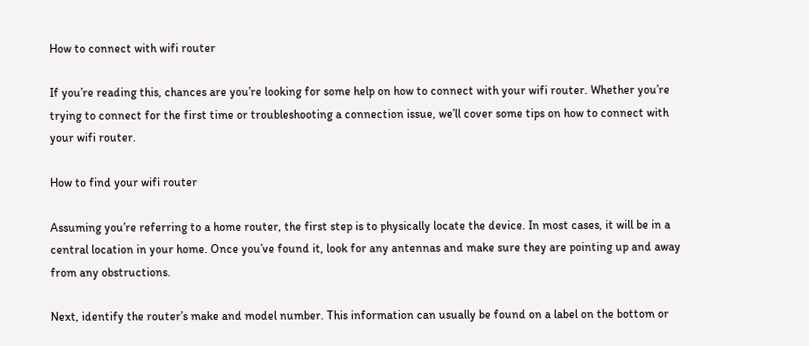How to connect with wifi router

If you’re reading this, chances are you’re looking for some help on how to connect with your wifi router. Whether you’re trying to connect for the first time or troubleshooting a connection issue, we’ll cover some tips on how to connect with your wifi router.

How to find your wifi router

Assuming you’re referring to a home router, the first step is to physically locate the device. In most cases, it will be in a central location in your home. Once you’ve found it, look for any antennas and make sure they are pointing up and away from any obstructions.

Next, identify the router’s make and model number. This information can usually be found on a label on the bottom or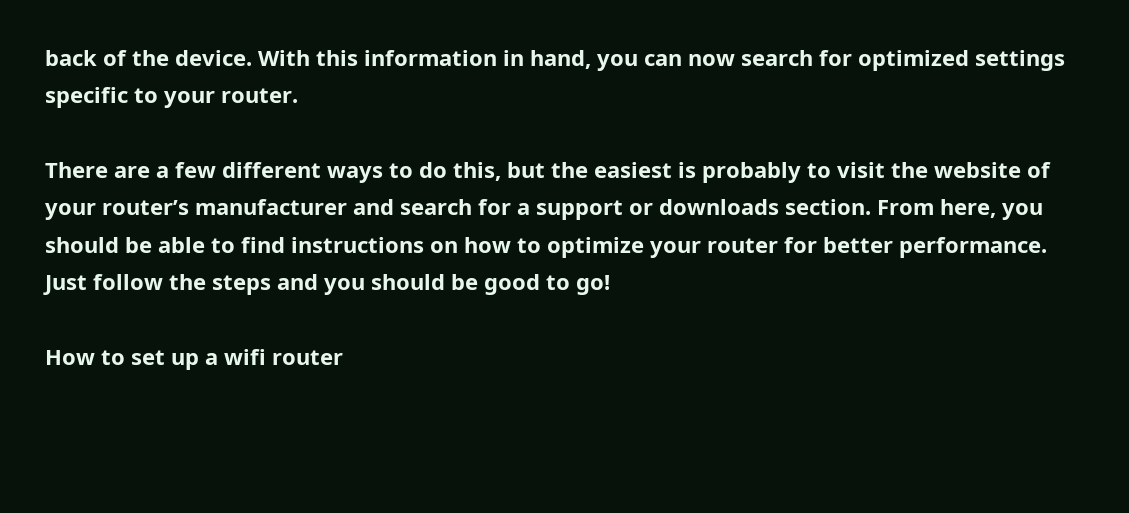back of the device. With this information in hand, you can now search for optimized settings specific to your router.

There are a few different ways to do this, but the easiest is probably to visit the website of your router’s manufacturer and search for a support or downloads section. From here, you should be able to find instructions on how to optimize your router for better performance. Just follow the steps and you should be good to go!

How to set up a wifi router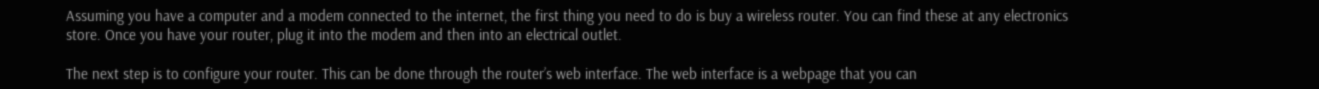Assuming you have a computer and a modem connected to the internet, the first thing you need to do is buy a wireless router. You can find these at any electronics store. Once you have your router, plug it into the modem and then into an electrical outlet.

The next step is to configure your router. This can be done through the router’s web interface. The web interface is a webpage that you can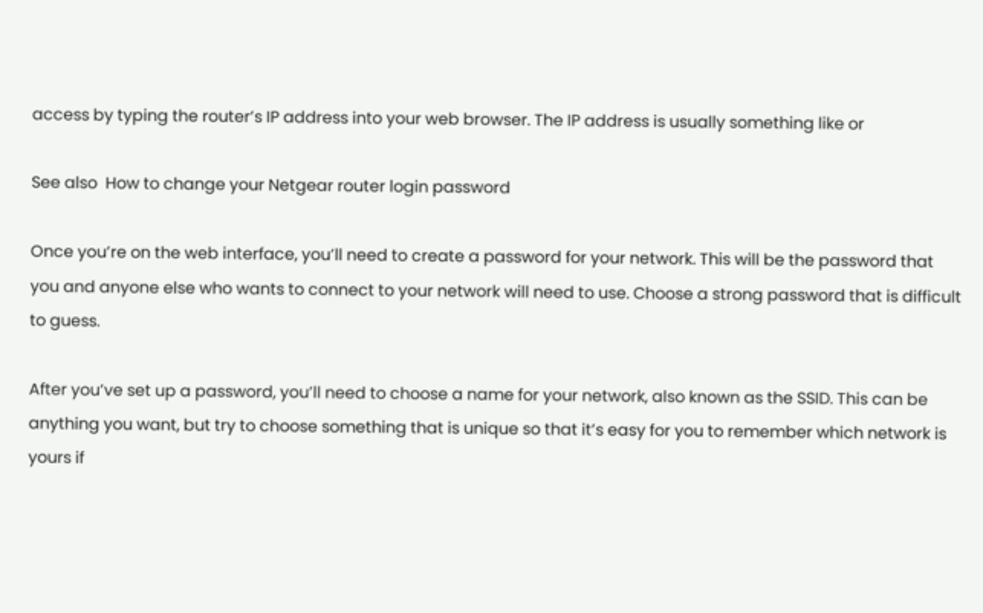access by typing the router’s IP address into your web browser. The IP address is usually something like or

See also  How to change your Netgear router login password

Once you’re on the web interface, you’ll need to create a password for your network. This will be the password that you and anyone else who wants to connect to your network will need to use. Choose a strong password that is difficult to guess.

After you’ve set up a password, you’ll need to choose a name for your network, also known as the SSID. This can be anything you want, but try to choose something that is unique so that it’s easy for you to remember which network is yours if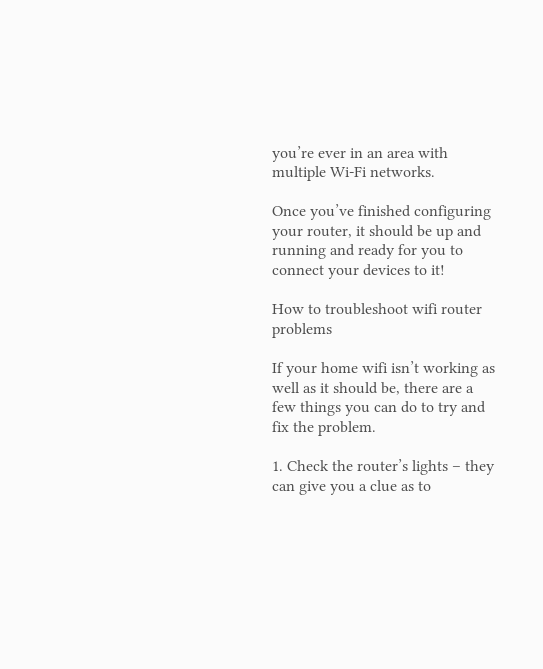you’re ever in an area with multiple Wi-Fi networks.

Once you’ve finished configuring your router, it should be up and running and ready for you to connect your devices to it!

How to troubleshoot wifi router problems

If your home wifi isn’t working as well as it should be, there are a few things you can do to try and fix the problem.

1. Check the router’s lights – they can give you a clue as to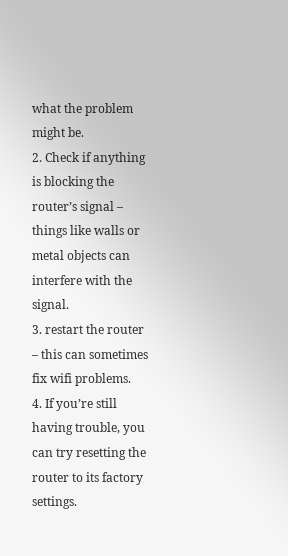what the problem might be.
2. Check if anything is blocking the router’s signal – things like walls or metal objects can interfere with the signal.
3. restart the router – this can sometimes fix wifi problems.
4. If you’re still having trouble, you can try resetting the router to its factory settings.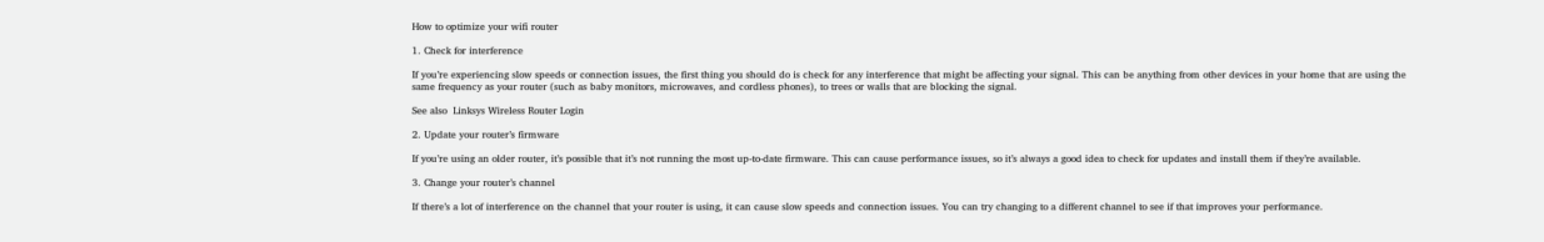How to optimize your wifi router

1. Check for interference

If you’re experiencing slow speeds or connection issues, the first thing you should do is check for any interference that might be affecting your signal. This can be anything from other devices in your home that are using the same frequency as your router (such as baby monitors, microwaves, and cordless phones), to trees or walls that are blocking the signal.

See also  Linksys Wireless Router Login

2. Update your router’s firmware

If you’re using an older router, it’s possible that it’s not running the most up-to-date firmware. This can cause performance issues, so it’s always a good idea to check for updates and install them if they’re available.

3. Change your router’s channel

If there’s a lot of interference on the channel that your router is using, it can cause slow speeds and connection issues. You can try changing to a different channel to see if that improves your performance.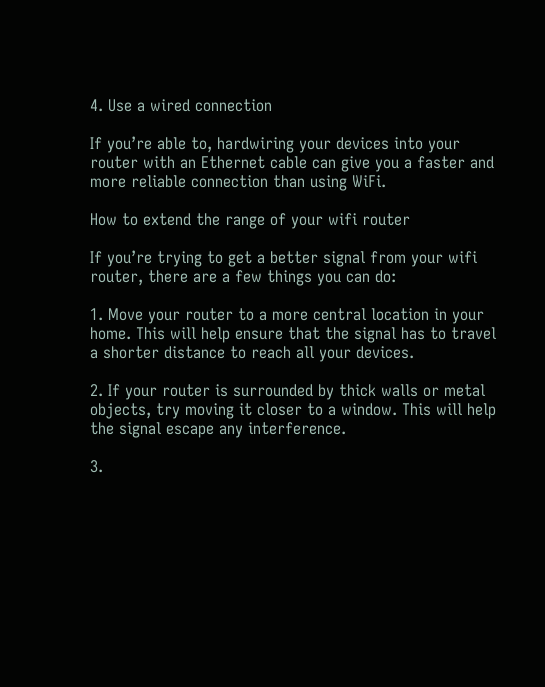4. Use a wired connection

If you’re able to, hardwiring your devices into your router with an Ethernet cable can give you a faster and more reliable connection than using WiFi.

How to extend the range of your wifi router

If you’re trying to get a better signal from your wifi router, there are a few things you can do:

1. Move your router to a more central location in your home. This will help ensure that the signal has to travel a shorter distance to reach all your devices.

2. If your router is surrounded by thick walls or metal objects, try moving it closer to a window. This will help the signal escape any interference.

3.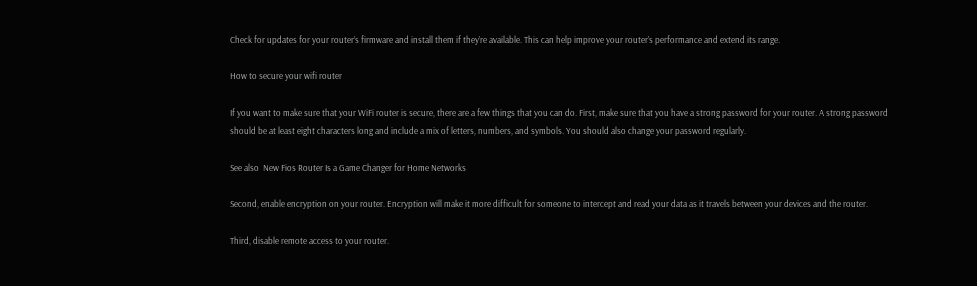Check for updates for your router’s firmware and install them if they’re available. This can help improve your router’s performance and extend its range.

How to secure your wifi router

If you want to make sure that your WiFi router is secure, there are a few things that you can do. First, make sure that you have a strong password for your router. A strong password should be at least eight characters long and include a mix of letters, numbers, and symbols. You should also change your password regularly.

See also  New Fios Router Is a Game Changer for Home Networks

Second, enable encryption on your router. Encryption will make it more difficult for someone to intercept and read your data as it travels between your devices and the router.

Third, disable remote access to your router.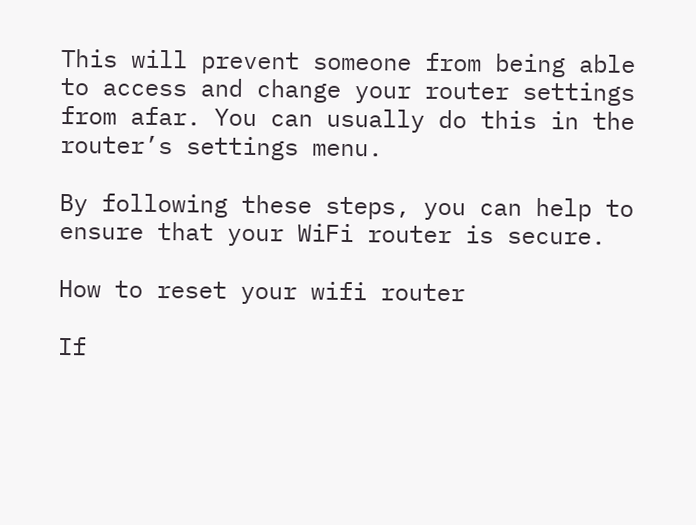This will prevent someone from being able to access and change your router settings from afar. You can usually do this in the router’s settings menu.

By following these steps, you can help to ensure that your WiFi router is secure.

How to reset your wifi router

If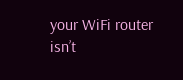your WiFi router isn’t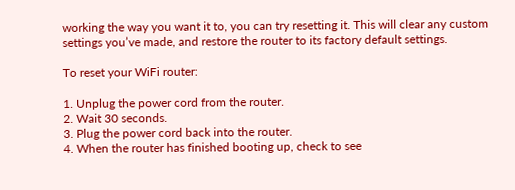working the way you want it to, you can try resetting it. This will clear any custom settings you’ve made, and restore the router to its factory default settings.

To reset your WiFi router:

1. Unplug the power cord from the router.
2. Wait 30 seconds.
3. Plug the power cord back into the router.
4. When the router has finished booting up, check to see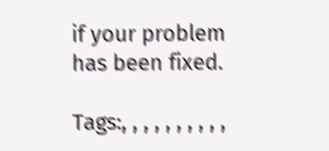if your problem has been fixed.

Tags:, , , , , , , , , ,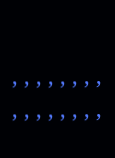, , , , , , , , , , , , , , , ,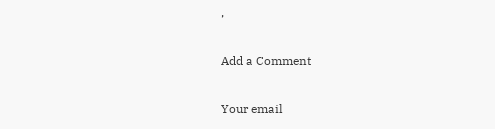,

Add a Comment

Your email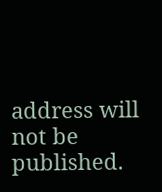address will not be published.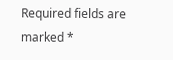Required fields are marked *